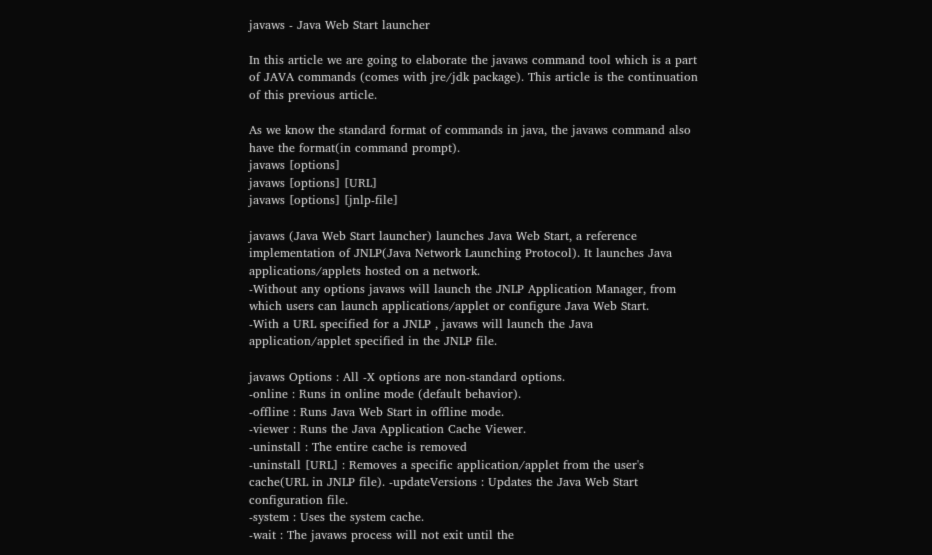javaws - Java Web Start launcher

In this article we are going to elaborate the javaws command tool which is a part of JAVA commands (comes with jre/jdk package). This article is the continuation of this previous article.

As we know the standard format of commands in java, the javaws command also have the format(in command prompt).
javaws [options]
javaws [options] [URL]
javaws [options] [jnlp-file]

javaws (Java Web Start launcher) launches Java Web Start, a reference implementation of JNLP(Java Network Launching Protocol). It launches Java applications/applets hosted on a network.
-Without any options javaws will launch the JNLP Application Manager, from which users can launch applications/applet or configure Java Web Start.
-With a URL specified for a JNLP , javaws will launch the Java application/applet specified in the JNLP file.

javaws Options : All -X options are non-standard options.
-online : Runs in online mode (default behavior).
-offline : Runs Java Web Start in offline mode.
-viewer : Runs the Java Application Cache Viewer.
-uninstall : The entire cache is removed
-uninstall [URL] : Removes a specific application/applet from the user's cache(URL in JNLP file). -updateVersions : Updates the Java Web Start configuration file.
-system : Uses the system cache.
-wait : The javaws process will not exit until the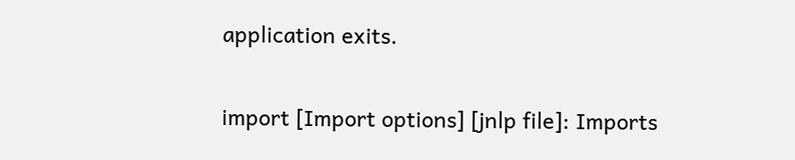application exits.

import [Import options] [jnlp file]: Imports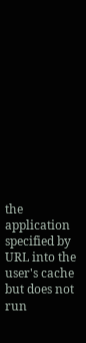the application specified by URL into the user's cache but does not run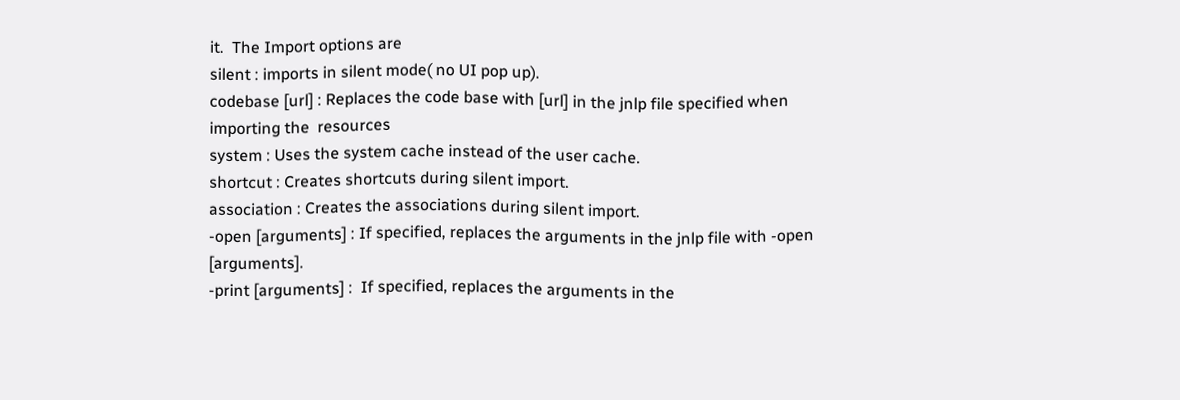it.  The Import options are
silent : imports in silent mode( no UI pop up).
codebase [url] : Replaces the code base with [url] in the jnlp file specified when importing the  resources
system : Uses the system cache instead of the user cache.
shortcut : Creates shortcuts during silent import.
association : Creates the associations during silent import.
-open [arguments] : If specified, replaces the arguments in the jnlp file with -open [arguments].
-print [arguments] :  If specified, replaces the arguments in the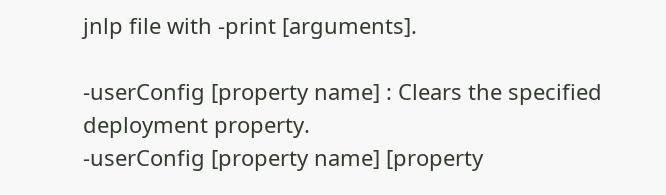jnlp file with -print [arguments].

-userConfig [property name] : Clears the specified deployment property.
-userConfig [property name] [property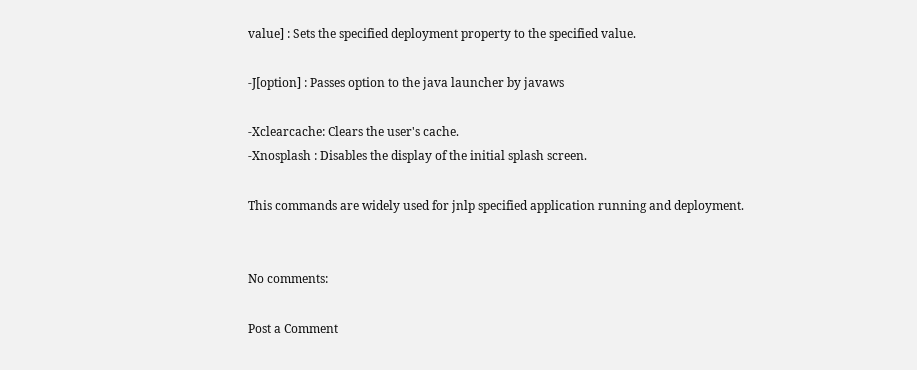value] : Sets the specified deployment property to the specified value.

-J[option] : Passes option to the java launcher by javaws

-Xclearcache: Clears the user's cache.
-Xnosplash : Disables the display of the initial splash screen.

This commands are widely used for jnlp specified application running and deployment.


No comments:

Post a Comment